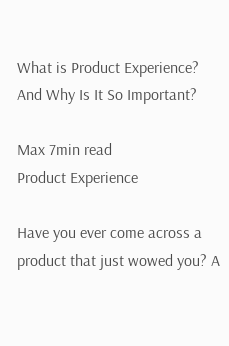What is Product Experience? And Why Is It So Important?

Max 7min read
Product Experience

Have you ever come across a product that just wowed you? A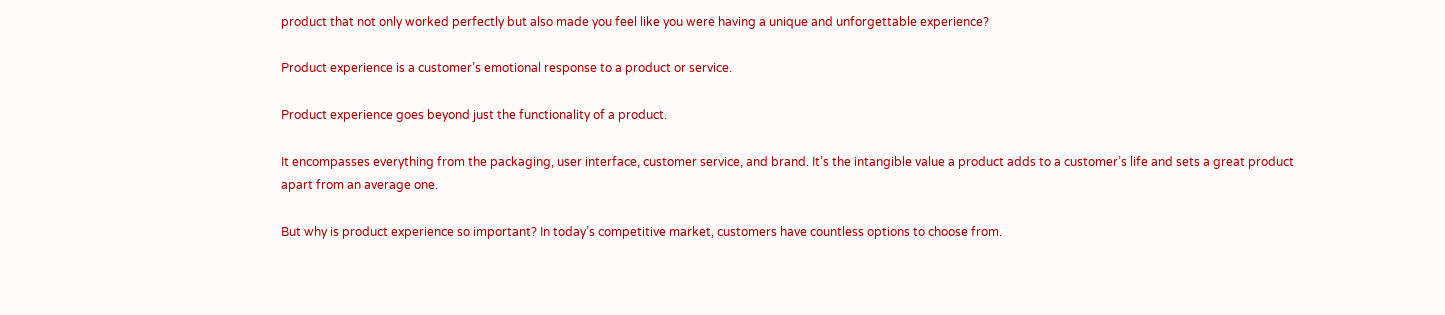product that not only worked perfectly but also made you feel like you were having a unique and unforgettable experience?

Product experience is a customer’s emotional response to a product or service.

Product experience goes beyond just the functionality of a product.

It encompasses everything from the packaging, user interface, customer service, and brand. It’s the intangible value a product adds to a customer’s life and sets a great product apart from an average one.

But why is product experience so important? In today’s competitive market, customers have countless options to choose from.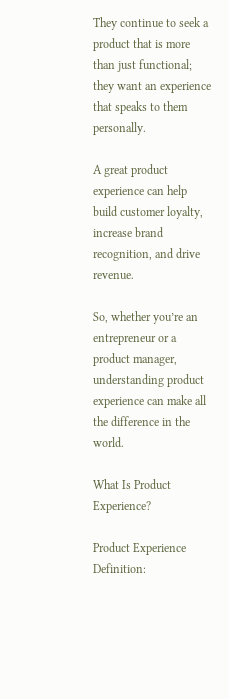They continue to seek a product that is more than just functional; they want an experience that speaks to them personally.

A great product experience can help build customer loyalty, increase brand recognition, and drive revenue.

So, whether you’re an entrepreneur or a product manager, understanding product experience can make all the difference in the world.

What Is Product Experience?

Product Experience Definition: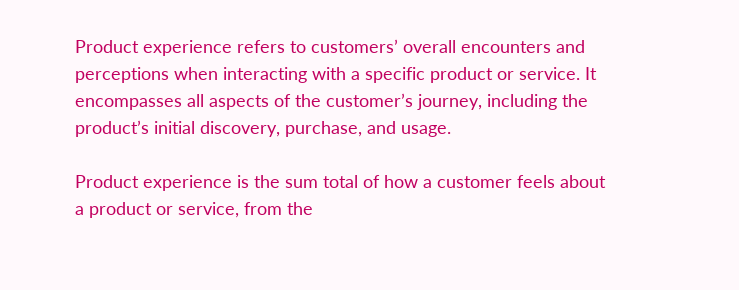Product experience refers to customers’ overall encounters and perceptions when interacting with a specific product or service. It encompasses all aspects of the customer’s journey, including the product’s initial discovery, purchase, and usage.

Product experience is the sum total of how a customer feels about a product or service, from the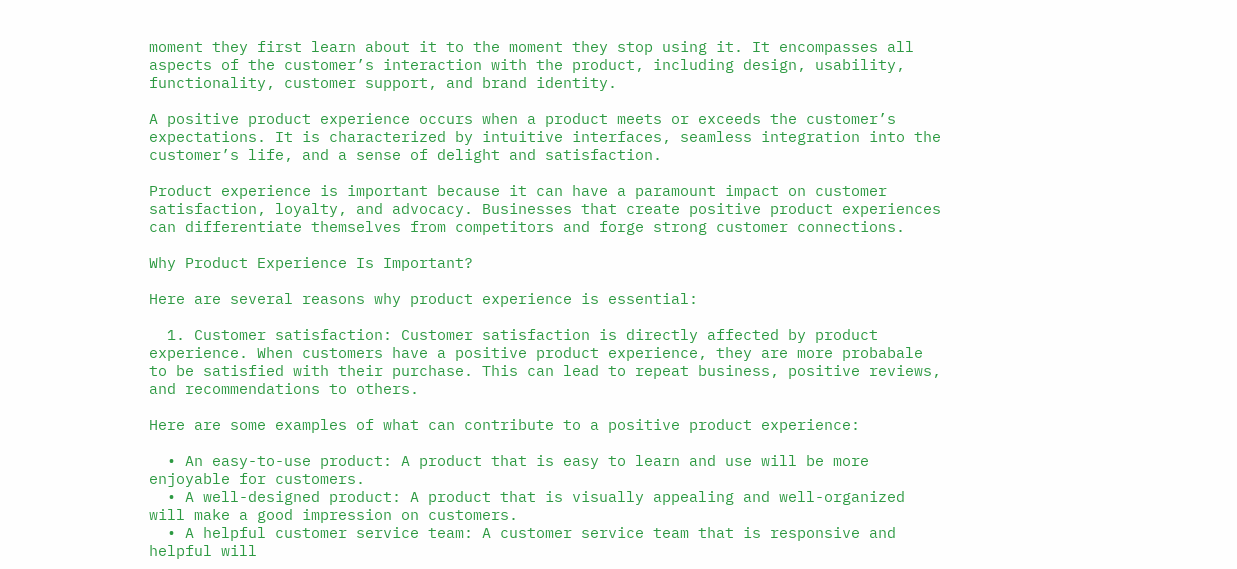moment they first learn about it to the moment they stop using it. It encompasses all aspects of the customer’s interaction with the product, including design, usability, functionality, customer support, and brand identity.

A positive product experience occurs when a product meets or exceeds the customer’s expectations. It is characterized by intuitive interfaces, seamless integration into the customer’s life, and a sense of delight and satisfaction.

Product experience is important because it can have a paramount impact on customer satisfaction, loyalty, and advocacy. Businesses that create positive product experiences can differentiate themselves from competitors and forge strong customer connections.

Why Product Experience Is Important?

Here are several reasons why product experience is essential:

  1. Customer satisfaction: Customer satisfaction is directly affected by product experience. When customers have a positive product experience, they are more probabale to be satisfied with their purchase. This can lead to repeat business, positive reviews, and recommendations to others.

Here are some examples of what can contribute to a positive product experience:

  • An easy-to-use product: A product that is easy to learn and use will be more enjoyable for customers.
  • A well-designed product: A product that is visually appealing and well-organized will make a good impression on customers.
  • A helpful customer service team: A customer service team that is responsive and helpful will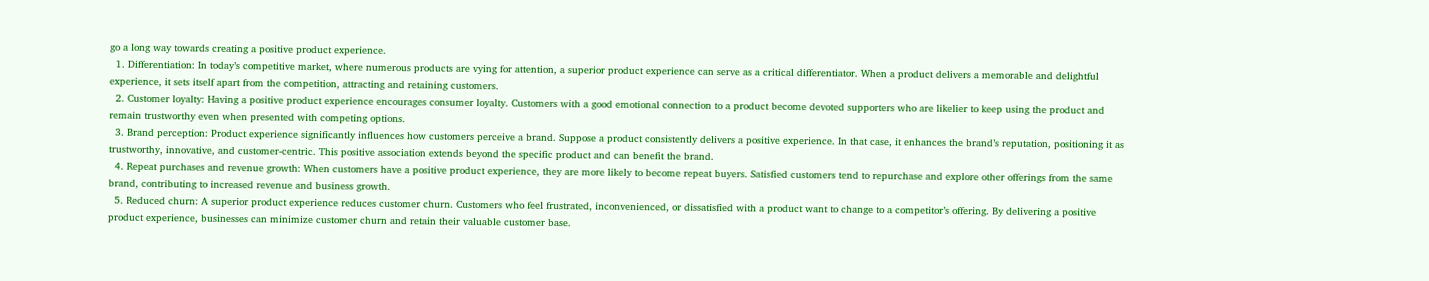go a long way towards creating a positive product experience.
  1. Differentiation: In today’s competitive market, where numerous products are vying for attention, a superior product experience can serve as a critical differentiator. When a product delivers a memorable and delightful experience, it sets itself apart from the competition, attracting and retaining customers.
  2. Customer loyalty: Having a positive product experience encourages consumer loyalty. Customers with a good emotional connection to a product become devoted supporters who are likelier to keep using the product and remain trustworthy even when presented with competing options.
  3. Brand perception: Product experience significantly influences how customers perceive a brand. Suppose a product consistently delivers a positive experience. In that case, it enhances the brand’s reputation, positioning it as trustworthy, innovative, and customer-centric. This positive association extends beyond the specific product and can benefit the brand.
  4. Repeat purchases and revenue growth: When customers have a positive product experience, they are more likely to become repeat buyers. Satisfied customers tend to repurchase and explore other offerings from the same brand, contributing to increased revenue and business growth.
  5. Reduced churn: A superior product experience reduces customer churn. Customers who feel frustrated, inconvenienced, or dissatisfied with a product want to change to a competitor’s offering. By delivering a positive product experience, businesses can minimize customer churn and retain their valuable customer base.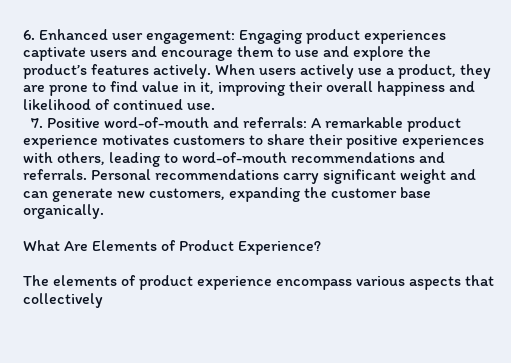6. Enhanced user engagement: Engaging product experiences captivate users and encourage them to use and explore the product’s features actively. When users actively use a product, they are prone to find value in it, improving their overall happiness and likelihood of continued use.
  7. Positive word-of-mouth and referrals: A remarkable product experience motivates customers to share their positive experiences with others, leading to word-of-mouth recommendations and referrals. Personal recommendations carry significant weight and can generate new customers, expanding the customer base organically.

What Are Elements of Product Experience?

The elements of product experience encompass various aspects that collectively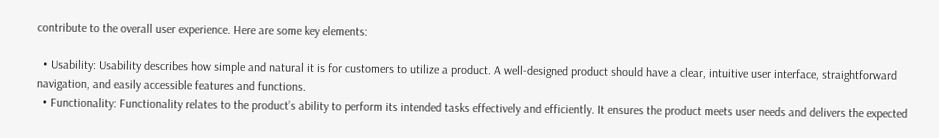contribute to the overall user experience. Here are some key elements:

  • Usability: Usability describes how simple and natural it is for customers to utilize a product. A well-designed product should have a clear, intuitive user interface, straightforward navigation, and easily accessible features and functions.
  • Functionality: Functionality relates to the product’s ability to perform its intended tasks effectively and efficiently. It ensures the product meets user needs and delivers the expected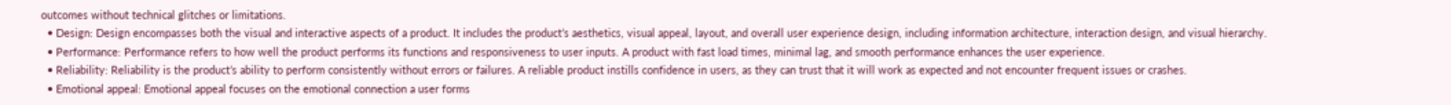outcomes without technical glitches or limitations.
  • Design: Design encompasses both the visual and interactive aspects of a product. It includes the product’s aesthetics, visual appeal, layout, and overall user experience design, including information architecture, interaction design, and visual hierarchy.
  • Performance: Performance refers to how well the product performs its functions and responsiveness to user inputs. A product with fast load times, minimal lag, and smooth performance enhances the user experience.
  • Reliability: Reliability is the product’s ability to perform consistently without errors or failures. A reliable product instills confidence in users, as they can trust that it will work as expected and not encounter frequent issues or crashes.
  • Emotional appeal: Emotional appeal focuses on the emotional connection a user forms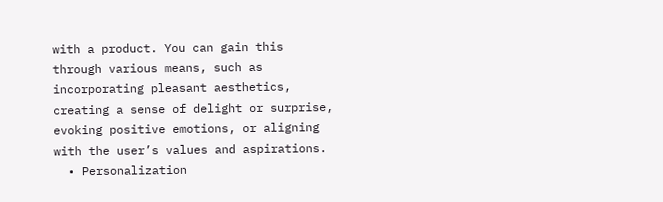with a product. You can gain this through various means, such as incorporating pleasant aesthetics, creating a sense of delight or surprise, evoking positive emotions, or aligning with the user’s values and aspirations.
  • Personalization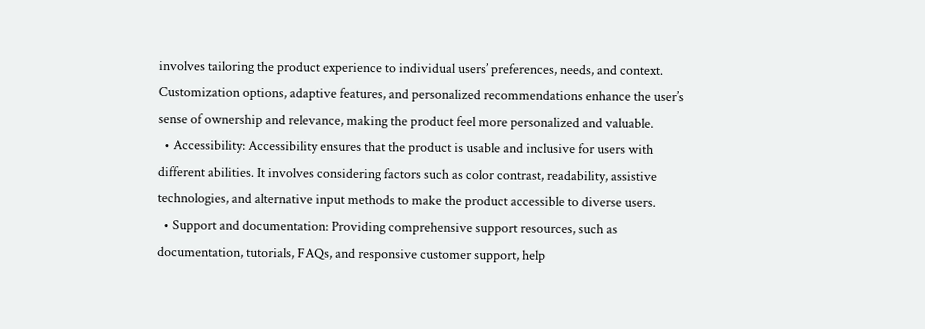involves tailoring the product experience to individual users’ preferences, needs, and context. Customization options, adaptive features, and personalized recommendations enhance the user’s sense of ownership and relevance, making the product feel more personalized and valuable.
  • Accessibility: Accessibility ensures that the product is usable and inclusive for users with different abilities. It involves considering factors such as color contrast, readability, assistive technologies, and alternative input methods to make the product accessible to diverse users.
  • Support and documentation: Providing comprehensive support resources, such as documentation, tutorials, FAQs, and responsive customer support, help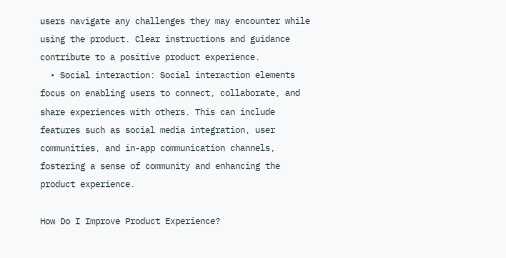users navigate any challenges they may encounter while using the product. Clear instructions and guidance contribute to a positive product experience.
  • Social interaction: Social interaction elements focus on enabling users to connect, collaborate, and share experiences with others. This can include features such as social media integration, user communities, and in-app communication channels, fostering a sense of community and enhancing the product experience.

How Do I Improve Product Experience?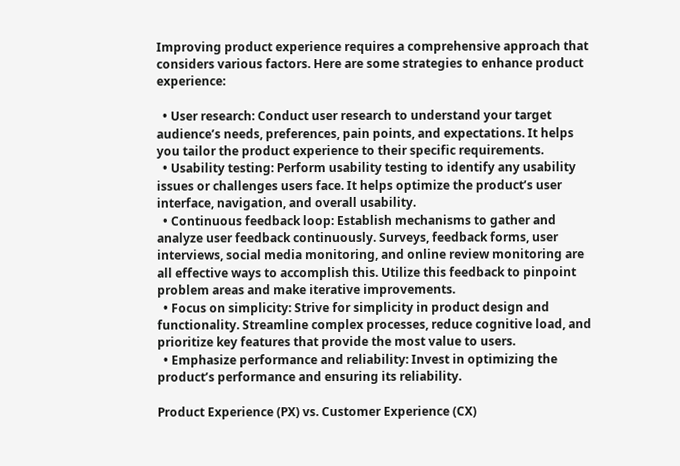Improving product experience requires a comprehensive approach that considers various factors. Here are some strategies to enhance product experience:

  • User research: Conduct user research to understand your target audience’s needs, preferences, pain points, and expectations. It helps you tailor the product experience to their specific requirements.
  • Usability testing: Perform usability testing to identify any usability issues or challenges users face. It helps optimize the product’s user interface, navigation, and overall usability.
  • Continuous feedback loop: Establish mechanisms to gather and analyze user feedback continuously. Surveys, feedback forms, user interviews, social media monitoring, and online review monitoring are all effective ways to accomplish this. Utilize this feedback to pinpoint problem areas and make iterative improvements.
  • Focus on simplicity: Strive for simplicity in product design and functionality. Streamline complex processes, reduce cognitive load, and prioritize key features that provide the most value to users.
  • Emphasize performance and reliability: Invest in optimizing the product’s performance and ensuring its reliability.

Product Experience (PX) vs. Customer Experience (CX)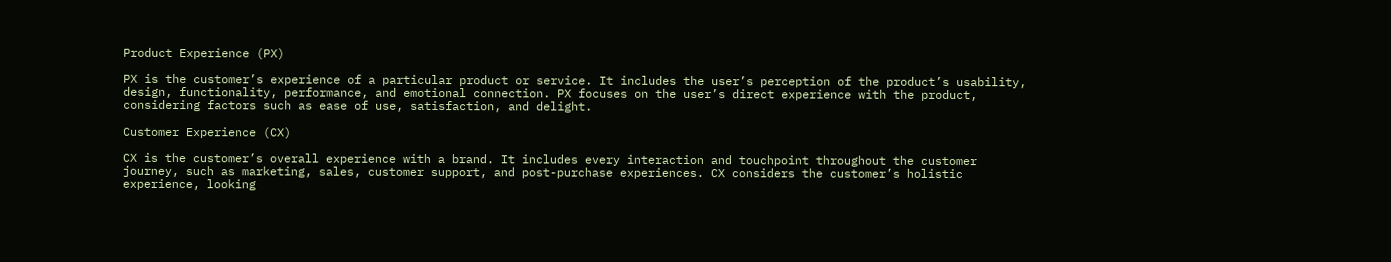Product Experience (PX)

PX is the customer’s experience of a particular product or service. It includes the user’s perception of the product’s usability, design, functionality, performance, and emotional connection. PX focuses on the user’s direct experience with the product, considering factors such as ease of use, satisfaction, and delight.

Customer Experience (CX)

CX is the customer’s overall experience with a brand. It includes every interaction and touchpoint throughout the customer journey, such as marketing, sales, customer support, and post-purchase experiences. CX considers the customer’s holistic experience, looking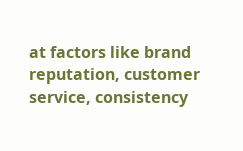at factors like brand reputation, customer service, consistency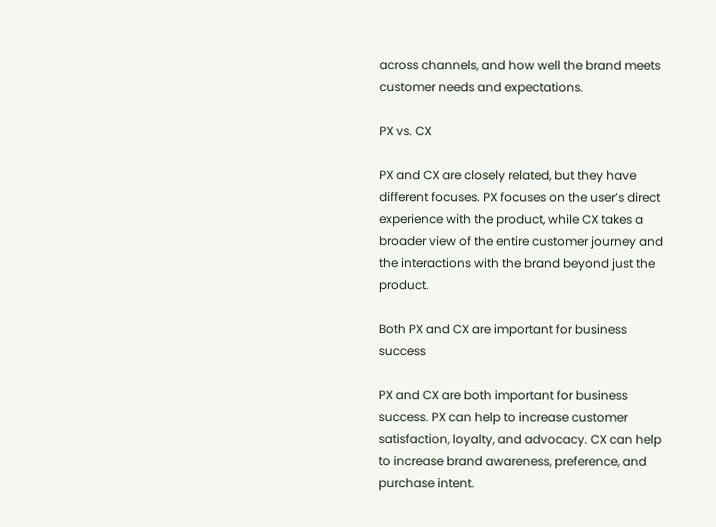across channels, and how well the brand meets customer needs and expectations.

PX vs. CX

PX and CX are closely related, but they have different focuses. PX focuses on the user’s direct experience with the product, while CX takes a broader view of the entire customer journey and the interactions with the brand beyond just the product.

Both PX and CX are important for business success

PX and CX are both important for business success. PX can help to increase customer satisfaction, loyalty, and advocacy. CX can help to increase brand awareness, preference, and purchase intent.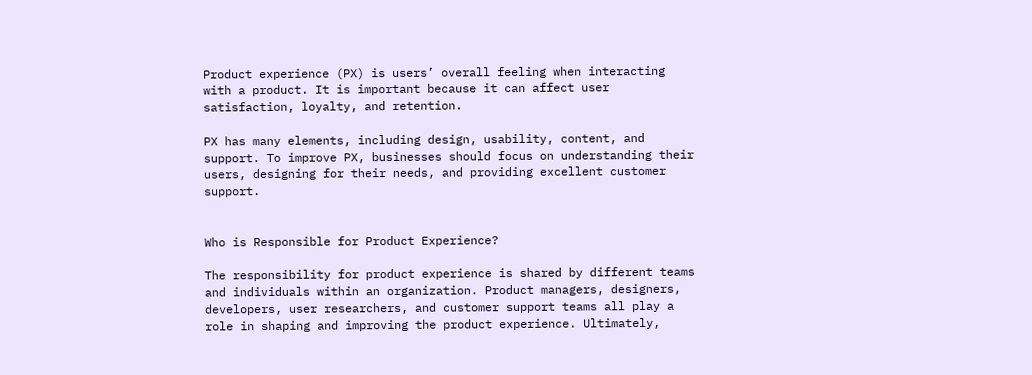Product experience (PX) is users’ overall feeling when interacting with a product. It is important because it can affect user satisfaction, loyalty, and retention.

PX has many elements, including design, usability, content, and support. To improve PX, businesses should focus on understanding their users, designing for their needs, and providing excellent customer support.


Who is Responsible for Product Experience?

The responsibility for product experience is shared by different teams and individuals within an organization. Product managers, designers, developers, user researchers, and customer support teams all play a role in shaping and improving the product experience. Ultimately,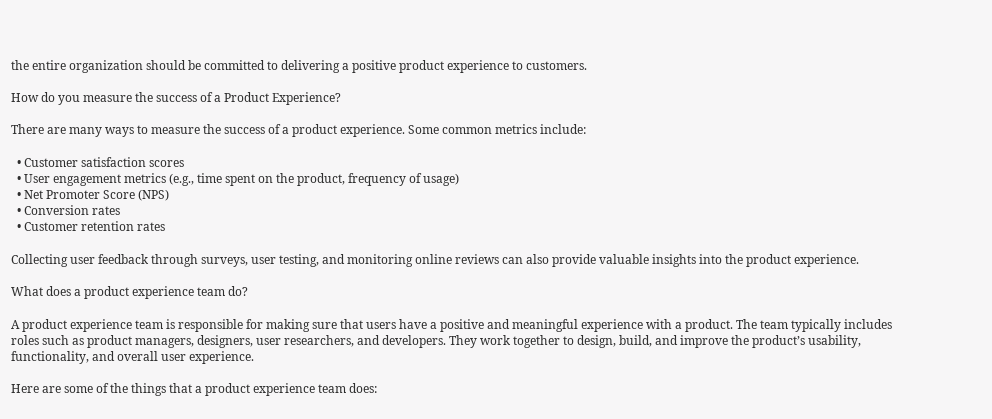the entire organization should be committed to delivering a positive product experience to customers.

How do you measure the success of a Product Experience?

There are many ways to measure the success of a product experience. Some common metrics include:

  • Customer satisfaction scores
  • User engagement metrics (e.g., time spent on the product, frequency of usage)
  • Net Promoter Score (NPS)
  • Conversion rates
  • Customer retention rates

Collecting user feedback through surveys, user testing, and monitoring online reviews can also provide valuable insights into the product experience.

What does a product experience team do?

A product experience team is responsible for making sure that users have a positive and meaningful experience with a product. The team typically includes roles such as product managers, designers, user researchers, and developers. They work together to design, build, and improve the product’s usability, functionality, and overall user experience.

Here are some of the things that a product experience team does: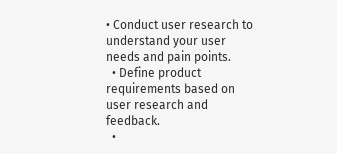• Conduct user research to understand your user needs and pain points.
  • Define product requirements based on user research and feedback.
  •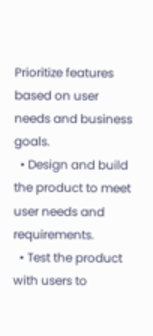Prioritize features based on user needs and business goals.
  • Design and build the product to meet user needs and requirements.
  • Test the product with users to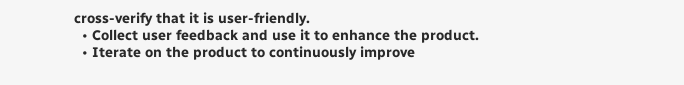cross-verify that it is user-friendly.
  • Collect user feedback and use it to enhance the product.
  • Iterate on the product to continuously improve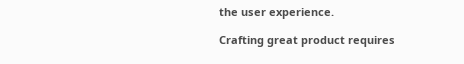the user experience.

Crafting great product requires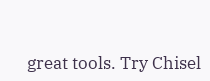great tools. Try Chisel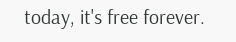today, it's free forever.